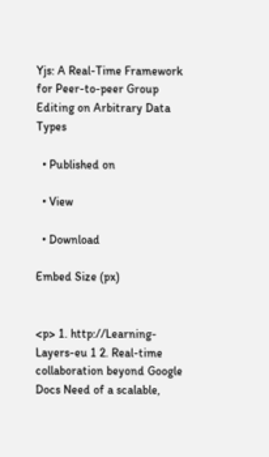Yjs: A Real-Time Framework for Peer-to-peer Group Editing on Arbitrary Data Types

  • Published on

  • View

  • Download

Embed Size (px)


<p> 1. http://Learning-Layers-eu 1 2. Real-time collaboration beyond Google Docs Need of a scalable,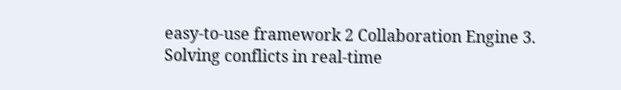easy-to-use framework 2 Collaboration Engine 3. Solving conflicts in real-time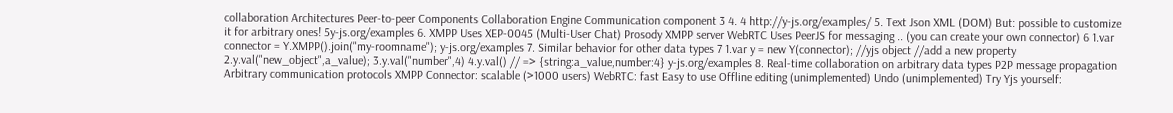collaboration Architectures Peer-to-peer Components Collaboration Engine Communication component 3 4. 4 http://y-js.org/examples/ 5. Text Json XML (DOM) But: possible to customize it for arbitrary ones! 5y-js.org/examples 6. XMPP Uses XEP-0045 (Multi-User Chat) Prosody XMPP server WebRTC Uses PeerJS for messaging .. (you can create your own connector) 6 1.var connector = Y.XMPP().join("my-roomname"); y-js.org/examples 7. Similar behavior for other data types 7 1.var y = new Y(connector); //yjs object //add a new property 2.y.val("new_object",a_value); 3.y.val("number",4) 4.y.val() // => {string:a_value,number:4} y-js.org/examples 8. Real-time collaboration on arbitrary data types P2P message propagation Arbitrary communication protocols XMPP Connector: scalable (>1000 users) WebRTC: fast Easy to use Offline editing (unimplemented) Undo (unimplemented) Try Yjs yourself: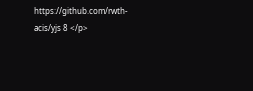https://github.com/rwth-acis/yjs 8 </p>